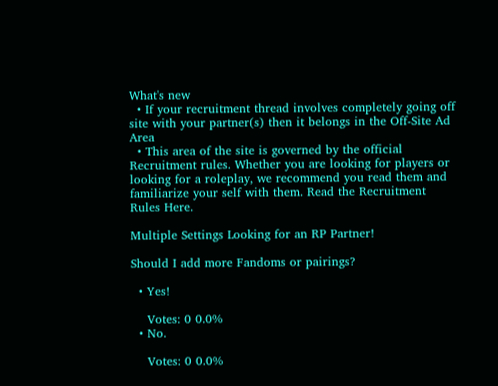What's new
  • If your recruitment thread involves completely going off site with your partner(s) then it belongs in the Off-Site Ad Area
  • This area of the site is governed by the official Recruitment rules. Whether you are looking for players or looking for a roleplay, we recommend you read them and familiarize your self with them. Read the Recruitment Rules Here.

Multiple Settings Looking for an RP Partner!

Should I add more Fandoms or pairings?

  • Yes!

    Votes: 0 0.0%
  • No.

    Votes: 0 0.0%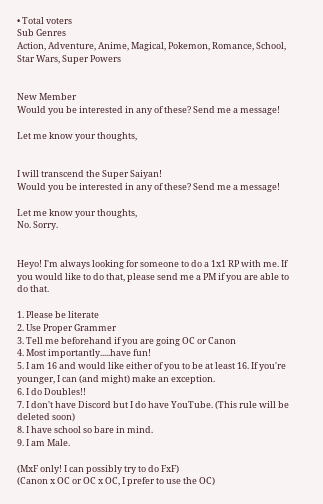• Total voters
Sub Genres
Action, Adventure, Anime, Magical, Pokemon, Romance, School, Star Wars, Super Powers


New Member
Would you be interested in any of these? Send me a message!

Let me know your thoughts,


I will transcend the Super Saiyan!
Would you be interested in any of these? Send me a message!

Let me know your thoughts,
No. Sorry.


Heyo! I'm always looking for someone to do a 1x1 RP with me. If you would like to do that, please send me a PM if you are able to do that.

1. Please be literate
2. Use Proper Grammer
3. Tell me beforehand if you are going OC or Canon
4. Most importantly.....have fun!
5. I am 16 and would like either of you to be at least 16. If you're younger, I can (and might) make an exception.
6. I do Doubles!!
7. I don't have Discord but I do have YouTube. (This rule will be deleted soon)
8. I have school so bare in mind.
9. I am Male.

(MxF only! I can possibly try to do FxF)
(Canon x OC or OC x OC, I prefer to use the OC)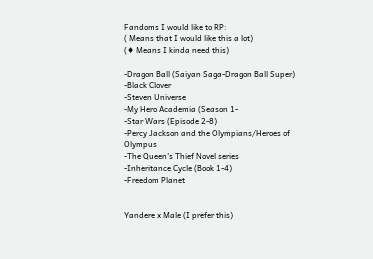Fandoms I would like to RP:
( Means that I would like this a lot)
(♦ Means I kinda need this)

-Dragon Ball (Saiyan Saga-Dragon Ball Super)
-Black Clover
-Steven Universe
-My Hero Academia (Season 1-
-Star Wars (Episode 2-8)
-Percy Jackson and the Olympians/Heroes of Olympus
-The Queen's Thief Novel series
-Inheritance Cycle (Book 1-4)
-Freedom Planet


Yandere x Male (I prefer this)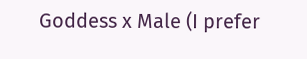Goddess x Male (I prefer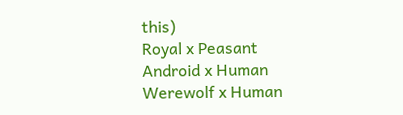this)
Royal x Peasant
Android x Human
Werewolf x Human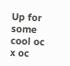Up for some cool oc x oc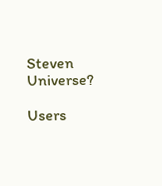Steven Universe?

Users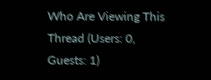Who Are Viewing This Thread (Users: 0, Guests: 1)